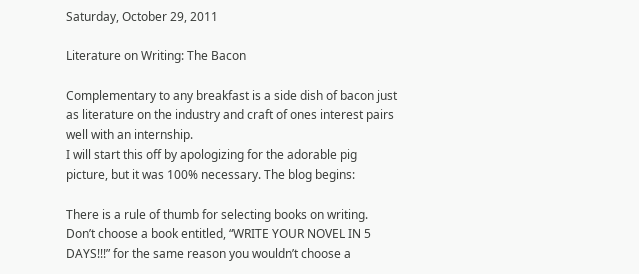Saturday, October 29, 2011

Literature on Writing: The Bacon

Complementary to any breakfast is a side dish of bacon just as literature on the industry and craft of ones interest pairs well with an internship.
I will start this off by apologizing for the adorable pig picture, but it was 100% necessary. The blog begins:

There is a rule of thumb for selecting books on writing. Don’t choose a book entitled, “WRITE YOUR NOVEL IN 5 DAYS!!!” for the same reason you wouldn’t choose a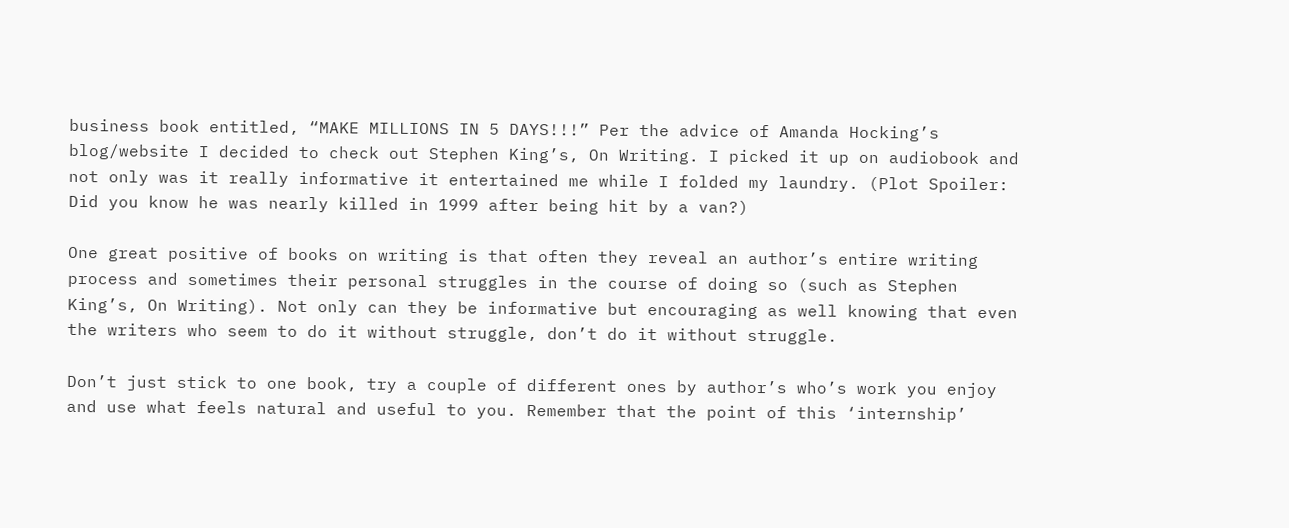business book entitled, “MAKE MILLIONS IN 5 DAYS!!!” Per the advice of Amanda Hocking’s blog/website I decided to check out Stephen King’s, On Writing. I picked it up on audiobook and not only was it really informative it entertained me while I folded my laundry. (Plot Spoiler: Did you know he was nearly killed in 1999 after being hit by a van?)

One great positive of books on writing is that often they reveal an author’s entire writing process and sometimes their personal struggles in the course of doing so (such as Stephen King’s, On Writing). Not only can they be informative but encouraging as well knowing that even the writers who seem to do it without struggle, don’t do it without struggle.

Don’t just stick to one book, try a couple of different ones by author’s who’s work you enjoy and use what feels natural and useful to you. Remember that the point of this ‘internship’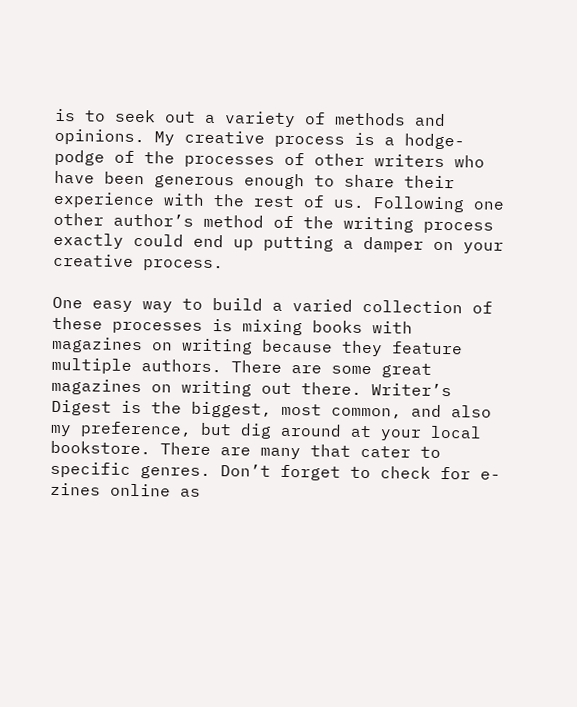is to seek out a variety of methods and opinions. My creative process is a hodge-podge of the processes of other writers who have been generous enough to share their experience with the rest of us. Following one other author’s method of the writing process exactly could end up putting a damper on your creative process.

One easy way to build a varied collection of these processes is mixing books with magazines on writing because they feature multiple authors. There are some great magazines on writing out there. Writer’s Digest is the biggest, most common, and also my preference, but dig around at your local bookstore. There are many that cater to specific genres. Don’t forget to check for e-zines online as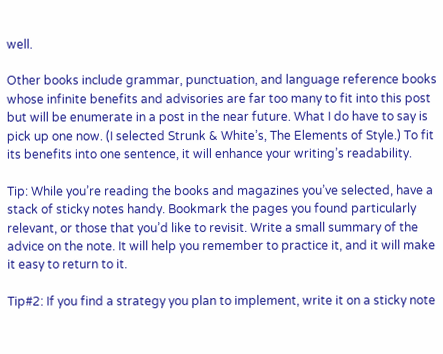well.

Other books include grammar, punctuation, and language reference books whose infinite benefits and advisories are far too many to fit into this post but will be enumerate in a post in the near future. What I do have to say is pick up one now. (I selected Strunk & White’s, The Elements of Style.) To fit its benefits into one sentence, it will enhance your writing’s readability.

Tip: While you’re reading the books and magazines you’ve selected, have a stack of sticky notes handy. Bookmark the pages you found particularly relevant, or those that you’d like to revisit. Write a small summary of the advice on the note. It will help you remember to practice it, and it will make it easy to return to it.

Tip#2: If you find a strategy you plan to implement, write it on a sticky note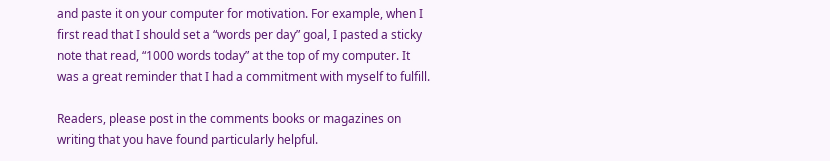and paste it on your computer for motivation. For example, when I first read that I should set a “words per day” goal, I pasted a sticky note that read, “1000 words today” at the top of my computer. It was a great reminder that I had a commitment with myself to fulfill.

Readers, please post in the comments books or magazines on writing that you have found particularly helpful.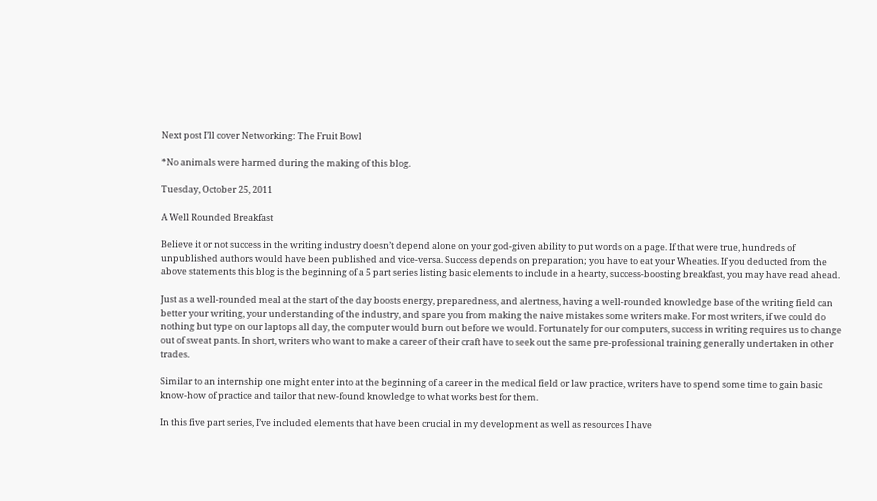Next post I’ll cover Networking: The Fruit Bowl

*No animals were harmed during the making of this blog.

Tuesday, October 25, 2011

A Well Rounded Breakfast

Believe it or not success in the writing industry doesn’t depend alone on your god-given ability to put words on a page. If that were true, hundreds of unpublished authors would have been published and vice-versa. Success depends on preparation; you have to eat your Wheaties. If you deducted from the above statements this blog is the beginning of a 5 part series listing basic elements to include in a hearty, success-boosting breakfast, you may have read ahead.

Just as a well-rounded meal at the start of the day boosts energy, preparedness, and alertness, having a well-rounded knowledge base of the writing field can better your writing, your understanding of the industry, and spare you from making the naive mistakes some writers make. For most writers, if we could do nothing but type on our laptops all day, the computer would burn out before we would. Fortunately for our computers, success in writing requires us to change out of sweat pants. In short, writers who want to make a career of their craft have to seek out the same pre-professional training generally undertaken in other trades.

Similar to an internship one might enter into at the beginning of a career in the medical field or law practice, writers have to spend some time to gain basic know-how of practice and tailor that new-found knowledge to what works best for them.

In this five part series, I’ve included elements that have been crucial in my development as well as resources I have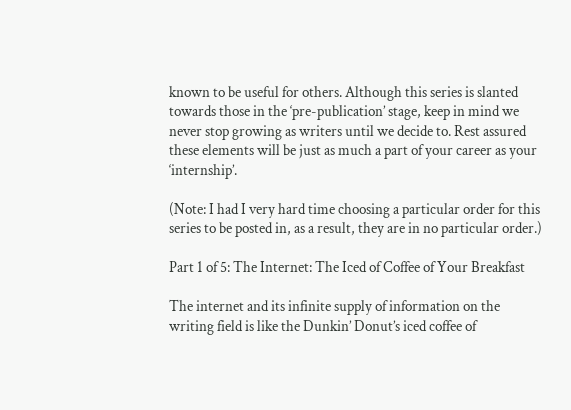known to be useful for others. Although this series is slanted towards those in the ‘pre-publication’ stage, keep in mind we never stop growing as writers until we decide to. Rest assured these elements will be just as much a part of your career as your ‘internship’.

(Note: I had I very hard time choosing a particular order for this series to be posted in, as a result, they are in no particular order.)

Part 1 of 5: The Internet: The Iced of Coffee of Your Breakfast

The internet and its infinite supply of information on the writing field is like the Dunkin’ Donut’s iced coffee of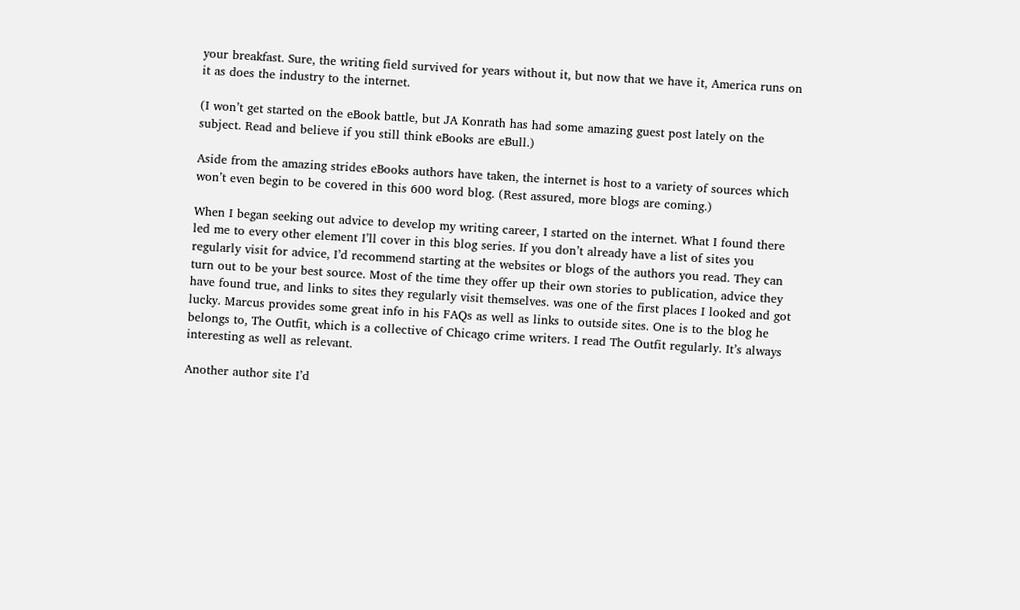your breakfast. Sure, the writing field survived for years without it, but now that we have it, America runs on it as does the industry to the internet.

(I won’t get started on the eBook battle, but JA Konrath has had some amazing guest post lately on the subject. Read and believe if you still think eBooks are eBull.)

Aside from the amazing strides eBooks authors have taken, the internet is host to a variety of sources which won’t even begin to be covered in this 600 word blog. (Rest assured, more blogs are coming.)

When I began seeking out advice to develop my writing career, I started on the internet. What I found there led me to every other element I’ll cover in this blog series. If you don’t already have a list of sites you regularly visit for advice, I’d recommend starting at the websites or blogs of the authors you read. They can turn out to be your best source. Most of the time they offer up their own stories to publication, advice they have found true, and links to sites they regularly visit themselves. was one of the first places I looked and got lucky. Marcus provides some great info in his FAQs as well as links to outside sites. One is to the blog he belongs to, The Outfit, which is a collective of Chicago crime writers. I read The Outfit regularly. It’s always interesting as well as relevant.

Another author site I’d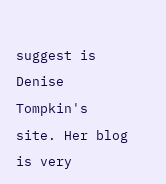suggest is Denise Tompkin's site. Her blog is very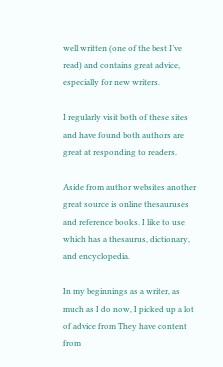well written (one of the best I’ve read) and contains great advice, especially for new writers.

I regularly visit both of these sites and have found both authors are great at responding to readers.

Aside from author websites another great source is online thesauruses and reference books. I like to use which has a thesaurus, dictionary, and encyclopedia.

In my beginnings as a writer, as much as I do now, I picked up a lot of advice from They have content from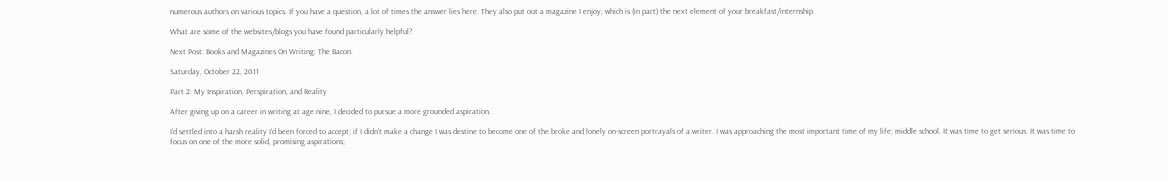numerous authors on various topics. If you have a question, a lot of times the answer lies here. They also put out a magazine I enjoy, which is (in part) the next element of your breakfast/internship.

What are some of the websites/blogs you have found particularly helpful?

Next Post: Books and Magazines On Writing: The Bacon.

Saturday, October 22, 2011

Part 2: My Inspiration, Perspiration, and Reality

After giving up on a career in writing at age nine, I decided to pursue a more grounded aspiration.

I’d settled into a harsh reality I’d been forced to accept; if I didn’t make a change I was destine to become one of the broke and lonely on-screen portrayals of a writer. I was approaching the most important time of my life; middle school. It was time to get serious. It was time to focus on one of the more solid, promising aspirations;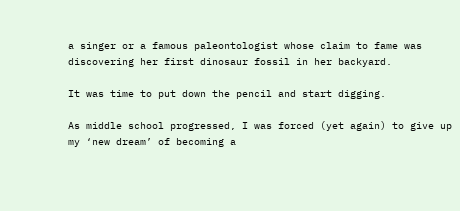a singer or a famous paleontologist whose claim to fame was discovering her first dinosaur fossil in her backyard.

It was time to put down the pencil and start digging.

As middle school progressed, I was forced (yet again) to give up my ‘new dream’ of becoming a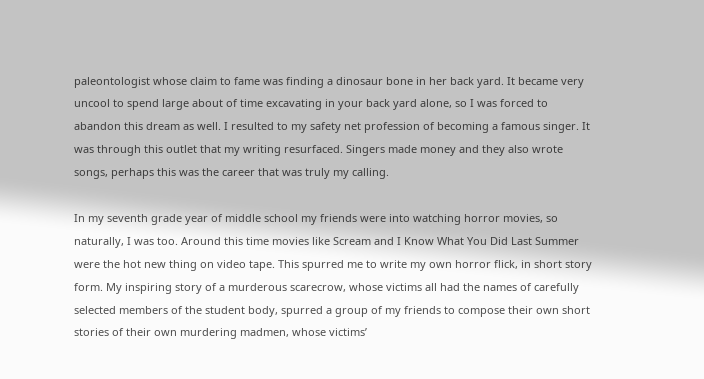paleontologist whose claim to fame was finding a dinosaur bone in her back yard. It became very uncool to spend large about of time excavating in your back yard alone, so I was forced to abandon this dream as well. I resulted to my safety net profession of becoming a famous singer. It was through this outlet that my writing resurfaced. Singers made money and they also wrote songs, perhaps this was the career that was truly my calling.

In my seventh grade year of middle school my friends were into watching horror movies, so naturally, I was too. Around this time movies like Scream and I Know What You Did Last Summer were the hot new thing on video tape. This spurred me to write my own horror flick, in short story form. My inspiring story of a murderous scarecrow, whose victims all had the names of carefully selected members of the student body, spurred a group of my friends to compose their own short stories of their own murdering madmen, whose victims’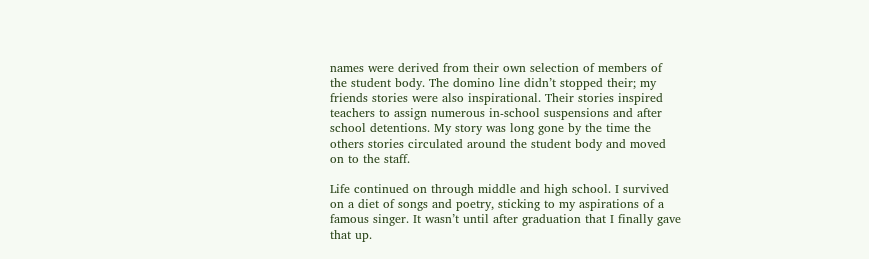names were derived from their own selection of members of the student body. The domino line didn’t stopped their; my friends stories were also inspirational. Their stories inspired teachers to assign numerous in-school suspensions and after school detentions. My story was long gone by the time the others stories circulated around the student body and moved on to the staff.

Life continued on through middle and high school. I survived on a diet of songs and poetry, sticking to my aspirations of a famous singer. It wasn’t until after graduation that I finally gave that up.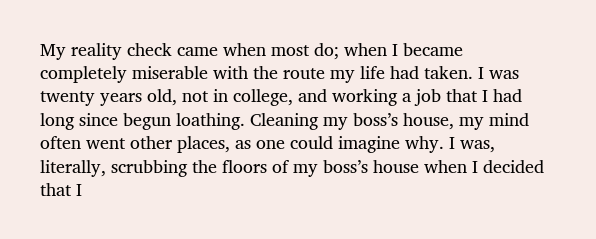My reality check came when most do; when I became completely miserable with the route my life had taken. I was twenty years old, not in college, and working a job that I had long since begun loathing. Cleaning my boss’s house, my mind often went other places, as one could imagine why. I was, literally, scrubbing the floors of my boss’s house when I decided that I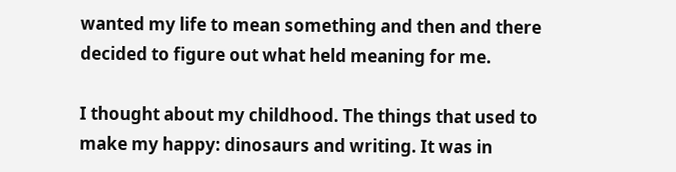wanted my life to mean something and then and there decided to figure out what held meaning for me.

I thought about my childhood. The things that used to make my happy: dinosaurs and writing. It was in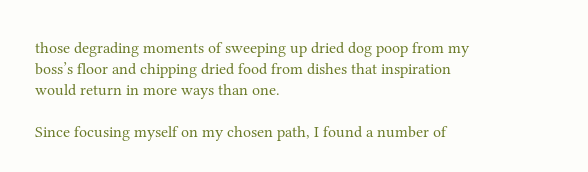those degrading moments of sweeping up dried dog poop from my boss’s floor and chipping dried food from dishes that inspiration would return in more ways than one.

Since focusing myself on my chosen path, I found a number of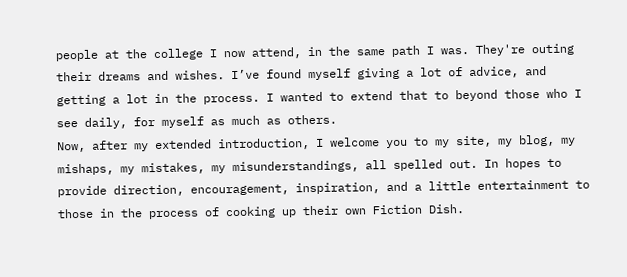people at the college I now attend, in the same path I was. They're outing their dreams and wishes. I’ve found myself giving a lot of advice, and getting a lot in the process. I wanted to extend that to beyond those who I see daily, for myself as much as others.
Now, after my extended introduction, I welcome you to my site, my blog, my mishaps, my mistakes, my misunderstandings, all spelled out. In hopes to provide direction, encouragement, inspiration, and a little entertainment to those in the process of cooking up their own Fiction Dish.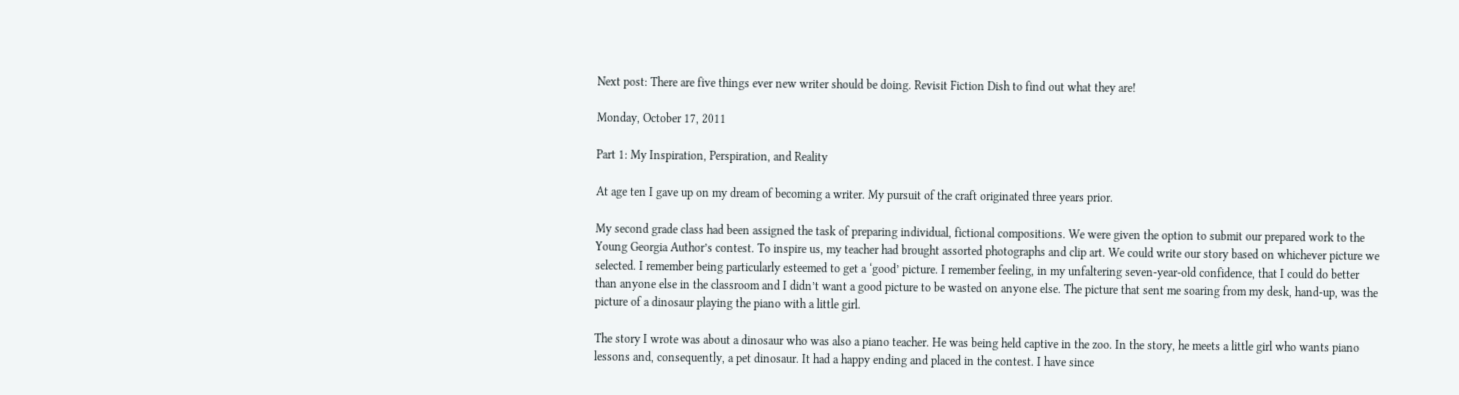Next post: There are five things ever new writer should be doing. Revisit Fiction Dish to find out what they are!

Monday, October 17, 2011

Part 1: My Inspiration, Perspiration, and Reality

At age ten I gave up on my dream of becoming a writer. My pursuit of the craft originated three years prior.

My second grade class had been assigned the task of preparing individual, fictional compositions. We were given the option to submit our prepared work to the Young Georgia Author’s contest. To inspire us, my teacher had brought assorted photographs and clip art. We could write our story based on whichever picture we selected. I remember being particularly esteemed to get a ‘good’ picture. I remember feeling, in my unfaltering seven-year-old confidence, that I could do better than anyone else in the classroom and I didn’t want a good picture to be wasted on anyone else. The picture that sent me soaring from my desk, hand-up, was the picture of a dinosaur playing the piano with a little girl.

The story I wrote was about a dinosaur who was also a piano teacher. He was being held captive in the zoo. In the story, he meets a little girl who wants piano lessons and, consequently, a pet dinosaur. It had a happy ending and placed in the contest. I have since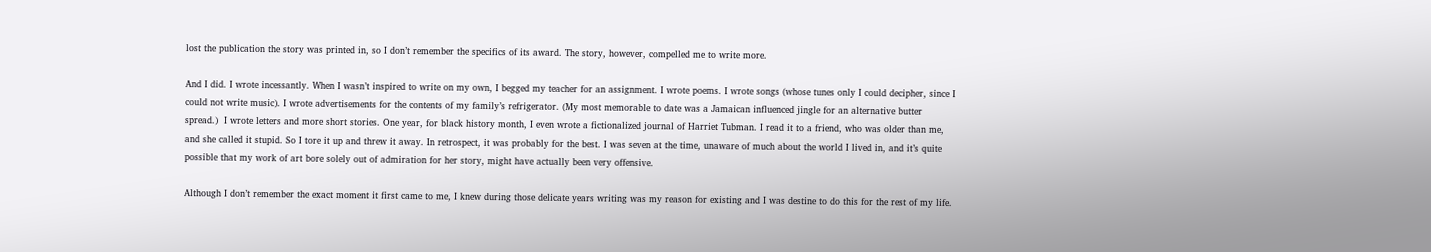lost the publication the story was printed in, so I don’t remember the specifics of its award. The story, however, compelled me to write more.

And I did. I wrote incessantly. When I wasn’t inspired to write on my own, I begged my teacher for an assignment. I wrote poems. I wrote songs (whose tunes only I could decipher, since I could not write music). I wrote advertisements for the contents of my family’s refrigerator. (My most memorable to date was a Jamaican influenced jingle for an alternative butter spread.)  I wrote letters and more short stories. One year, for black history month, I even wrote a fictionalized journal of Harriet Tubman. I read it to a friend, who was older than me, and she called it stupid. So I tore it up and threw it away. In retrospect, it was probably for the best. I was seven at the time, unaware of much about the world I lived in, and it’s quite possible that my work of art bore solely out of admiration for her story, might have actually been very offensive.

Although I don’t remember the exact moment it first came to me, I knew during those delicate years writing was my reason for existing and I was destine to do this for the rest of my life.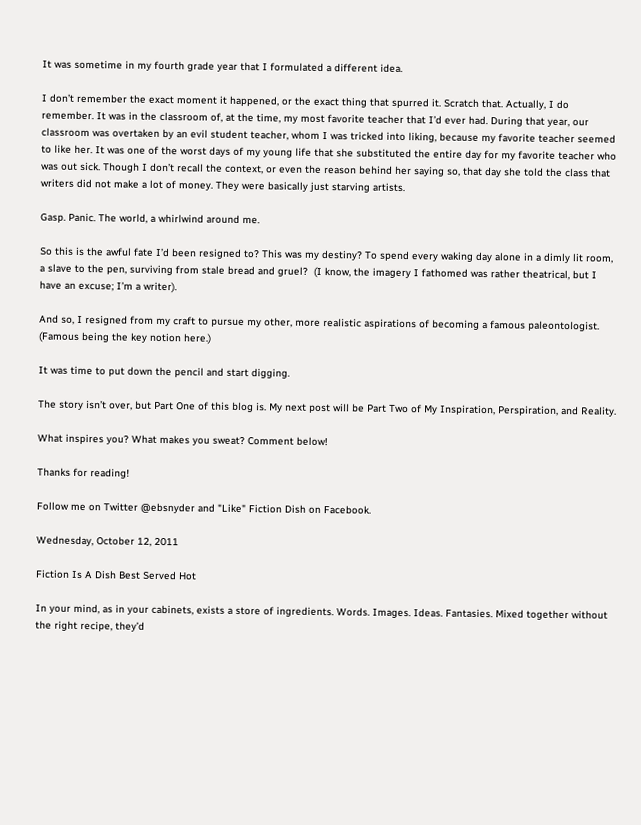It was sometime in my fourth grade year that I formulated a different idea.

I don’t remember the exact moment it happened, or the exact thing that spurred it. Scratch that. Actually, I do remember. It was in the classroom of, at the time, my most favorite teacher that I’d ever had. During that year, our classroom was overtaken by an evil student teacher, whom I was tricked into liking, because my favorite teacher seemed to like her. It was one of the worst days of my young life that she substituted the entire day for my favorite teacher who was out sick. Though I don’t recall the context, or even the reason behind her saying so, that day she told the class that writers did not make a lot of money. They were basically just starving artists.

Gasp. Panic. The world, a whirlwind around me.

So this is the awful fate I’d been resigned to? This was my destiny? To spend every waking day alone in a dimly lit room, a slave to the pen, surviving from stale bread and gruel?  (I know, the imagery I fathomed was rather theatrical, but I have an excuse; I’m a writer).

And so, I resigned from my craft to pursue my other, more realistic aspirations of becoming a famous paleontologist. (Famous being the key notion here.)

It was time to put down the pencil and start digging.

The story isn’t over, but Part One of this blog is. My next post will be Part Two of My Inspiration, Perspiration, and Reality.

What inspires you? What makes you sweat? Comment below!

Thanks for reading!

Follow me on Twitter @ebsnyder and "Like" Fiction Dish on Facebook.

Wednesday, October 12, 2011

Fiction Is A Dish Best Served Hot

In your mind, as in your cabinets, exists a store of ingredients. Words. Images. Ideas. Fantasies. Mixed together without the right recipe, they’d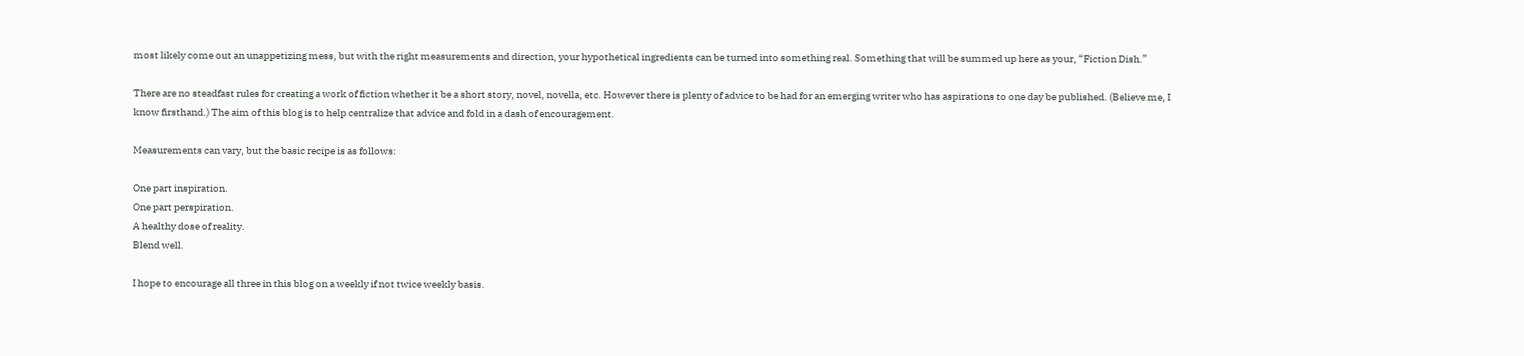most likely come out an unappetizing mess, but with the right measurements and direction, your hypothetical ingredients can be turned into something real. Something that will be summed up here as your, “Fiction Dish.”

There are no steadfast rules for creating a work of fiction whether it be a short story, novel, novella, etc. However there is plenty of advice to be had for an emerging writer who has aspirations to one day be published. (Believe me, I know firsthand.) The aim of this blog is to help centralize that advice and fold in a dash of encouragement.

Measurements can vary, but the basic recipe is as follows:

One part inspiration.
One part perspiration.
A healthy dose of reality.
Blend well.

I hope to encourage all three in this blog on a weekly if not twice weekly basis.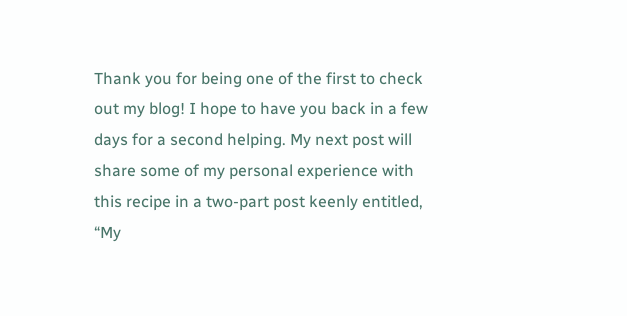Thank you for being one of the first to check out my blog! I hope to have you back in a few days for a second helping. My next post will share some of my personal experience with this recipe in a two-part post keenly entitled, “My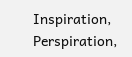Inspiration, Perspiration,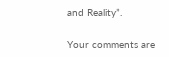and Reality”.

Your comments are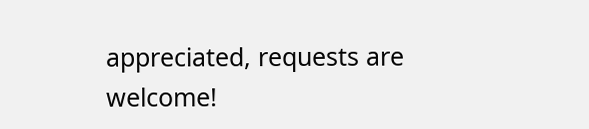appreciated, requests are welcome!